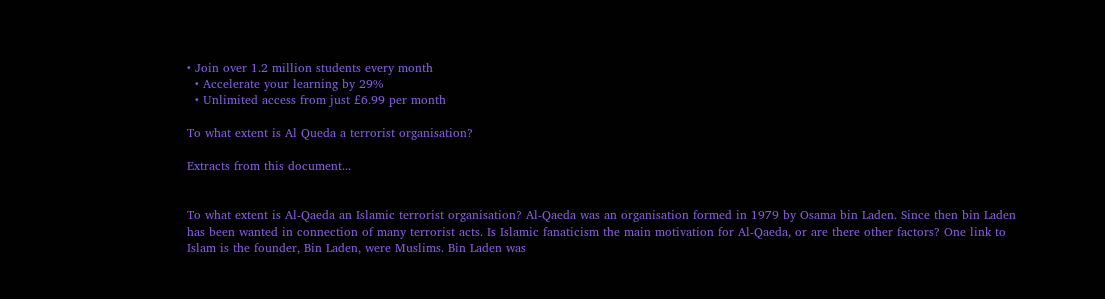• Join over 1.2 million students every month
  • Accelerate your learning by 29%
  • Unlimited access from just £6.99 per month

To what extent is Al Queda a terrorist organisation?

Extracts from this document...


To what extent is Al-Qaeda an Islamic terrorist organisation? Al-Qaeda was an organisation formed in 1979 by Osama bin Laden. Since then bin Laden has been wanted in connection of many terrorist acts. Is Islamic fanaticism the main motivation for Al-Qaeda, or are there other factors? One link to Islam is the founder, Bin Laden, were Muslims. Bin Laden was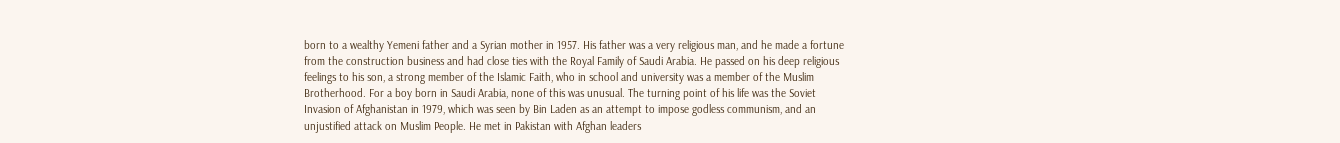born to a wealthy Yemeni father and a Syrian mother in 1957. His father was a very religious man, and he made a fortune from the construction business and had close ties with the Royal Family of Saudi Arabia. He passed on his deep religious feelings to his son, a strong member of the Islamic Faith, who in school and university was a member of the Muslim Brotherhood. For a boy born in Saudi Arabia, none of this was unusual. The turning point of his life was the Soviet Invasion of Afghanistan in 1979, which was seen by Bin Laden as an attempt to impose godless communism, and an unjustified attack on Muslim People. He met in Pakistan with Afghan leaders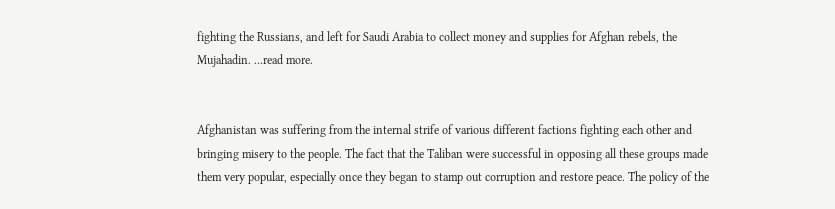fighting the Russians, and left for Saudi Arabia to collect money and supplies for Afghan rebels, the Mujahadin. ...read more.


Afghanistan was suffering from the internal strife of various different factions fighting each other and bringing misery to the people. The fact that the Taliban were successful in opposing all these groups made them very popular, especially once they began to stamp out corruption and restore peace. The policy of the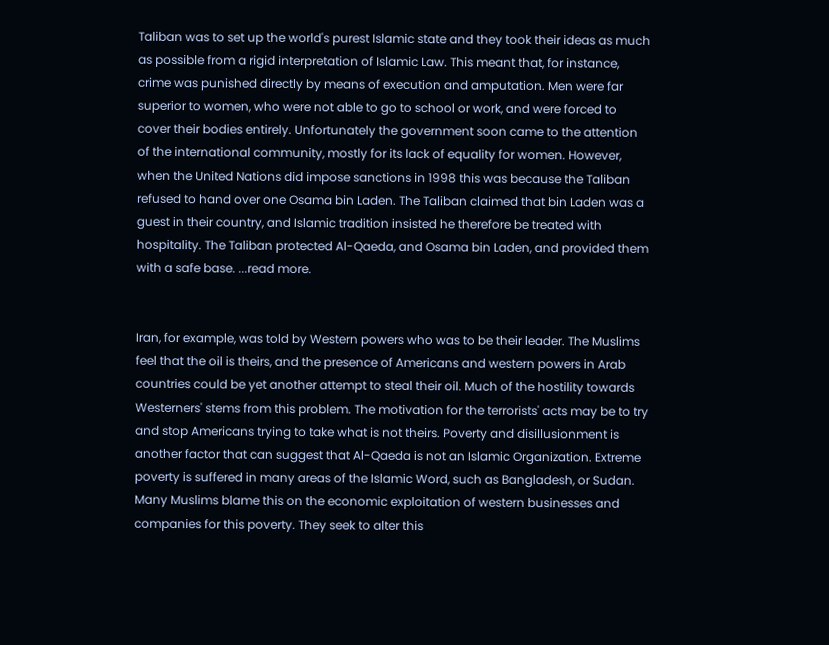Taliban was to set up the world's purest Islamic state and they took their ideas as much as possible from a rigid interpretation of Islamic Law. This meant that, for instance, crime was punished directly by means of execution and amputation. Men were far superior to women, who were not able to go to school or work, and were forced to cover their bodies entirely. Unfortunately the government soon came to the attention of the international community, mostly for its lack of equality for women. However, when the United Nations did impose sanctions in 1998 this was because the Taliban refused to hand over one Osama bin Laden. The Taliban claimed that bin Laden was a guest in their country, and Islamic tradition insisted he therefore be treated with hospitality. The Taliban protected Al-Qaeda, and Osama bin Laden, and provided them with a safe base. ...read more.


Iran, for example, was told by Western powers who was to be their leader. The Muslims feel that the oil is theirs, and the presence of Americans and western powers in Arab countries could be yet another attempt to steal their oil. Much of the hostility towards Westerners' stems from this problem. The motivation for the terrorists' acts may be to try and stop Americans trying to take what is not theirs. Poverty and disillusionment is another factor that can suggest that Al-Qaeda is not an Islamic Organization. Extreme poverty is suffered in many areas of the Islamic Word, such as Bangladesh, or Sudan. Many Muslims blame this on the economic exploitation of western businesses and companies for this poverty. They seek to alter this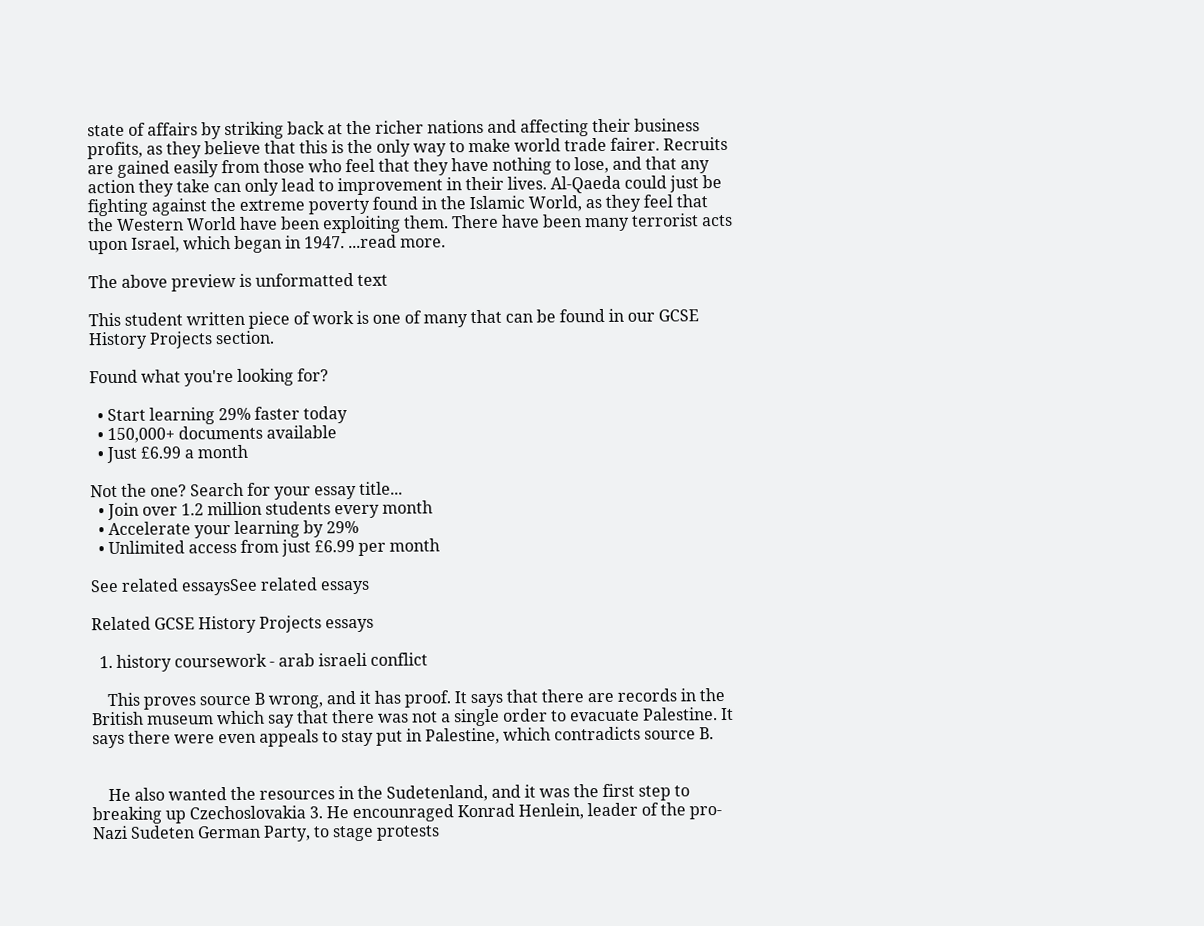state of affairs by striking back at the richer nations and affecting their business profits, as they believe that this is the only way to make world trade fairer. Recruits are gained easily from those who feel that they have nothing to lose, and that any action they take can only lead to improvement in their lives. Al-Qaeda could just be fighting against the extreme poverty found in the Islamic World, as they feel that the Western World have been exploiting them. There have been many terrorist acts upon Israel, which began in 1947. ...read more.

The above preview is unformatted text

This student written piece of work is one of many that can be found in our GCSE History Projects section.

Found what you're looking for?

  • Start learning 29% faster today
  • 150,000+ documents available
  • Just £6.99 a month

Not the one? Search for your essay title...
  • Join over 1.2 million students every month
  • Accelerate your learning by 29%
  • Unlimited access from just £6.99 per month

See related essaysSee related essays

Related GCSE History Projects essays

  1. history coursework - arab israeli conflict

    This proves source B wrong, and it has proof. It says that there are records in the British museum which say that there was not a single order to evacuate Palestine. It says there were even appeals to stay put in Palestine, which contradicts source B.


    He also wanted the resources in the Sudetenland, and it was the first step to breaking up Czechoslovakia 3. He encounraged Konrad Henlein, leader of the pro-Nazi Sudeten German Party, to stage protests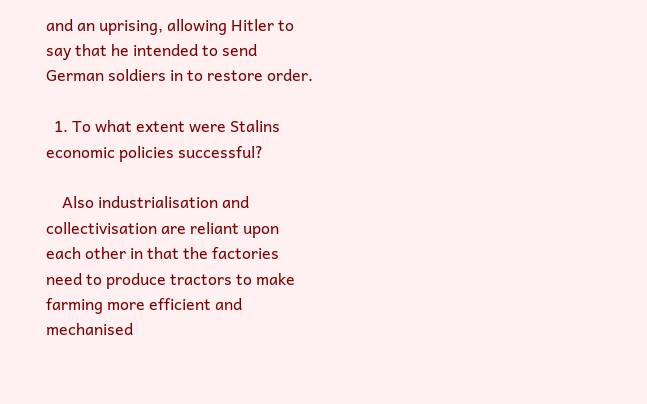and an uprising, allowing Hitler to say that he intended to send German soldiers in to restore order.

  1. To what extent were Stalins economic policies successful?

    Also industrialisation and collectivisation are reliant upon each other in that the factories need to produce tractors to make farming more efficient and mechanised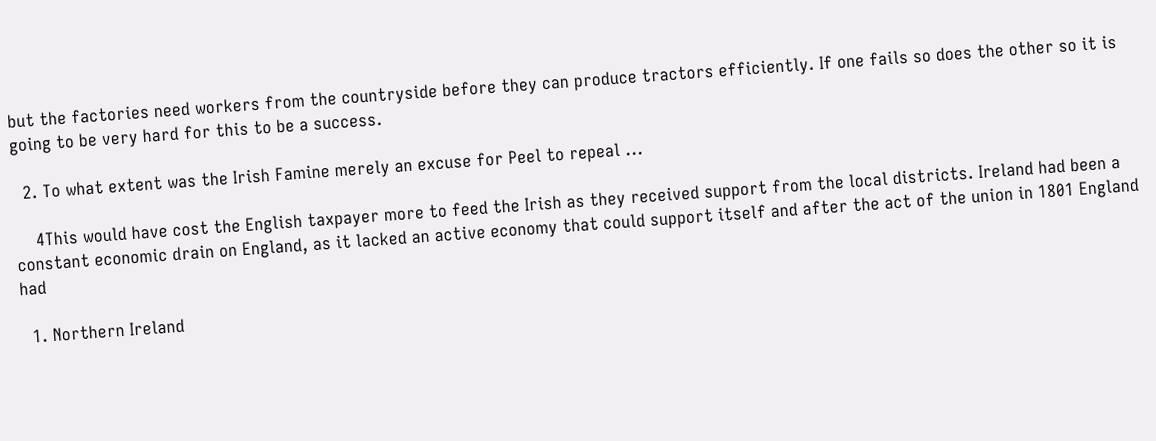but the factories need workers from the countryside before they can produce tractors efficiently. If one fails so does the other so it is going to be very hard for this to be a success.

  2. To what extent was the Irish Famine merely an excuse for Peel to repeal ...

    4This would have cost the English taxpayer more to feed the Irish as they received support from the local districts. Ireland had been a constant economic drain on England, as it lacked an active economy that could support itself and after the act of the union in 1801 England had

  1. Northern Ireland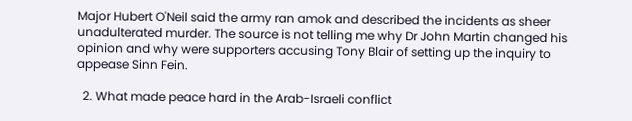Major Hubert O'Neil said the army ran amok and described the incidents as sheer unadulterated murder. The source is not telling me why Dr John Martin changed his opinion and why were supporters accusing Tony Blair of setting up the inquiry to appease Sinn Fein.

  2. What made peace hard in the Arab-Israeli conflict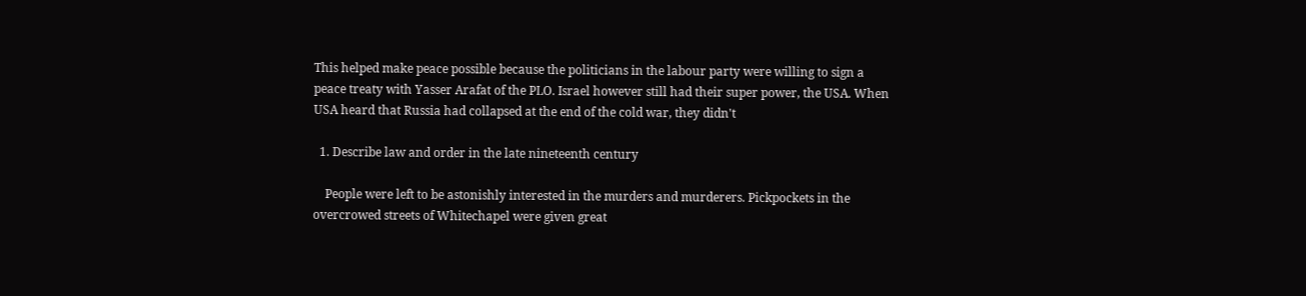This helped make peace possible because the politicians in the labour party were willing to sign a peace treaty with Yasser Arafat of the PLO. Israel however still had their super power, the USA. When USA heard that Russia had collapsed at the end of the cold war, they didn't

  1. Describe law and order in the late nineteenth century

    People were left to be astonishly interested in the murders and murderers. Pickpockets in the overcrowed streets of Whitechapel were given great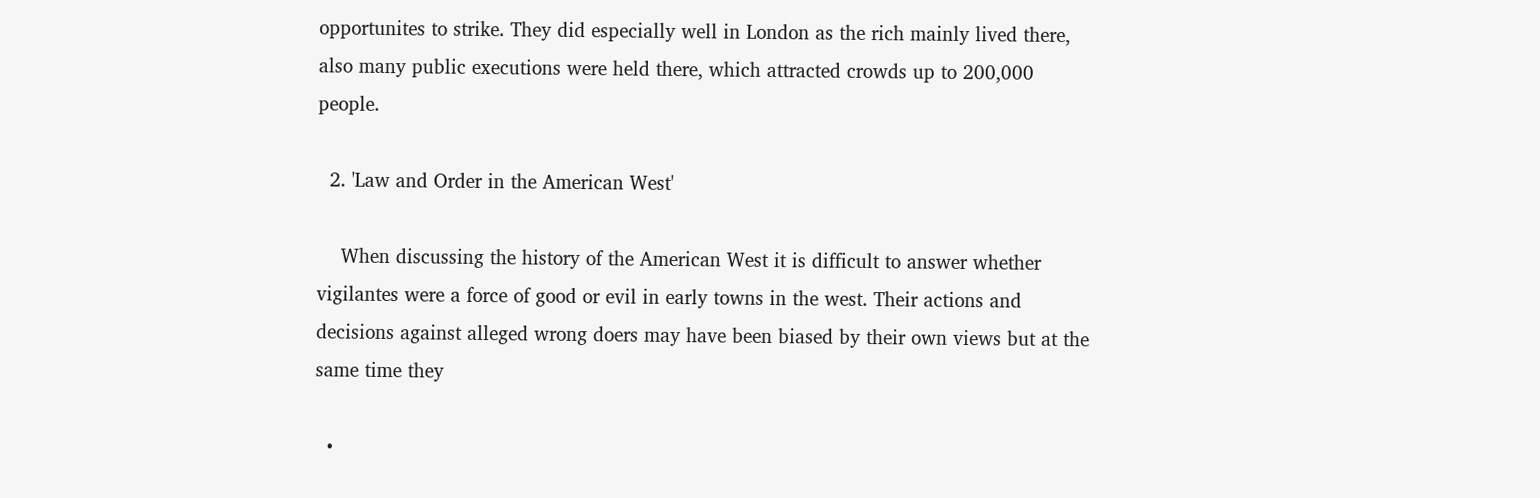opportunites to strike. They did especially well in London as the rich mainly lived there, also many public executions were held there, which attracted crowds up to 200,000 people.

  2. 'Law and Order in the American West'

    When discussing the history of the American West it is difficult to answer whether vigilantes were a force of good or evil in early towns in the west. Their actions and decisions against alleged wrong doers may have been biased by their own views but at the same time they

  •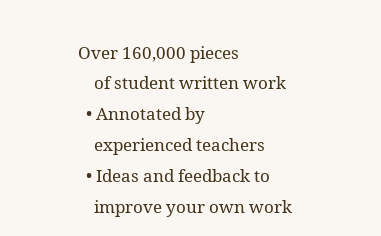Over 160,000 pieces
    of student written work
  • Annotated by
    experienced teachers
  • Ideas and feedback to
    improve your own work